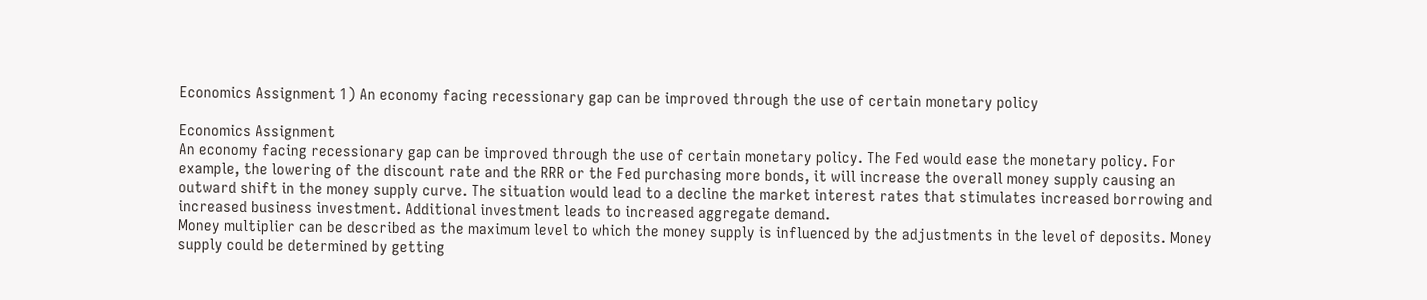Economics Assignment 1) An economy facing recessionary gap can be improved through the use of certain monetary policy

Economics Assignment
An economy facing recessionary gap can be improved through the use of certain monetary policy. The Fed would ease the monetary policy. For example, the lowering of the discount rate and the RRR or the Fed purchasing more bonds, it will increase the overall money supply causing an outward shift in the money supply curve. The situation would lead to a decline the market interest rates that stimulates increased borrowing and increased business investment. Additional investment leads to increased aggregate demand.
Money multiplier can be described as the maximum level to which the money supply is influenced by the adjustments in the level of deposits. Money supply could be determined by getting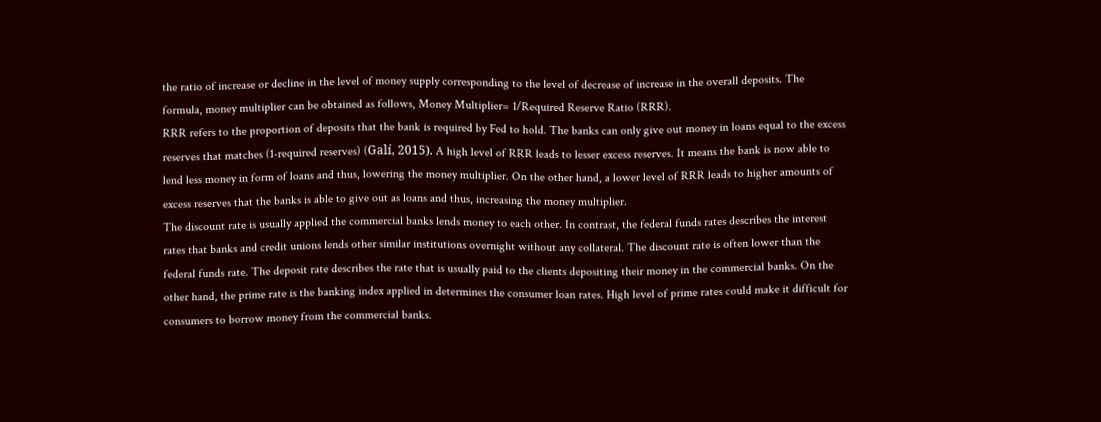the ratio of increase or decline in the level of money supply corresponding to the level of decrease of increase in the overall deposits. The formula, money multiplier can be obtained as follows, Money Multiplier= 1/Required Reserve Ratio (RRR).
RRR refers to the proportion of deposits that the bank is required by Fed to hold. The banks can only give out money in loans equal to the excess reserves that matches (1-required reserves) (Galí, 2015). A high level of RRR leads to lesser excess reserves. It means the bank is now able to lend less money in form of loans and thus, lowering the money multiplier. On the other hand, a lower level of RRR leads to higher amounts of excess reserves that the banks is able to give out as loans and thus, increasing the money multiplier.
The discount rate is usually applied the commercial banks lends money to each other. In contrast, the federal funds rates describes the interest rates that banks and credit unions lends other similar institutions overnight without any collateral. The discount rate is often lower than the federal funds rate. The deposit rate describes the rate that is usually paid to the clients depositing their money in the commercial banks. On the other hand, the prime rate is the banking index applied in determines the consumer loan rates. High level of prime rates could make it difficult for consumers to borrow money from the commercial banks.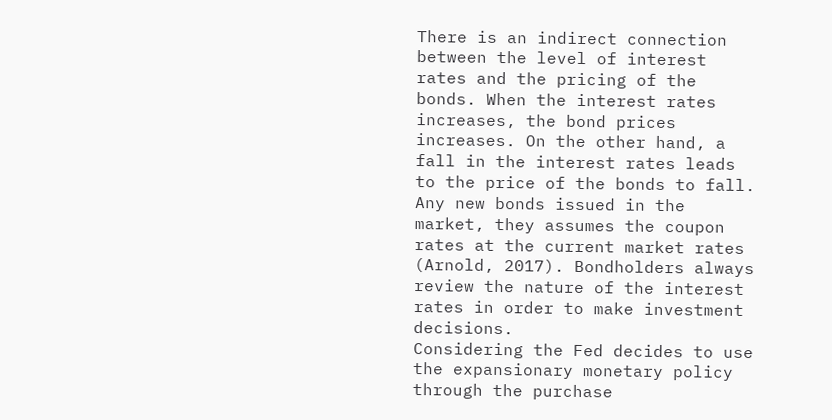There is an indirect connection between the level of interest rates and the pricing of the bonds. When the interest rates increases, the bond prices increases. On the other hand, a fall in the interest rates leads to the price of the bonds to fall. Any new bonds issued in the market, they assumes the coupon rates at the current market rates (Arnold, 2017). Bondholders always review the nature of the interest rates in order to make investment decisions.
Considering the Fed decides to use the expansionary monetary policy through the purchase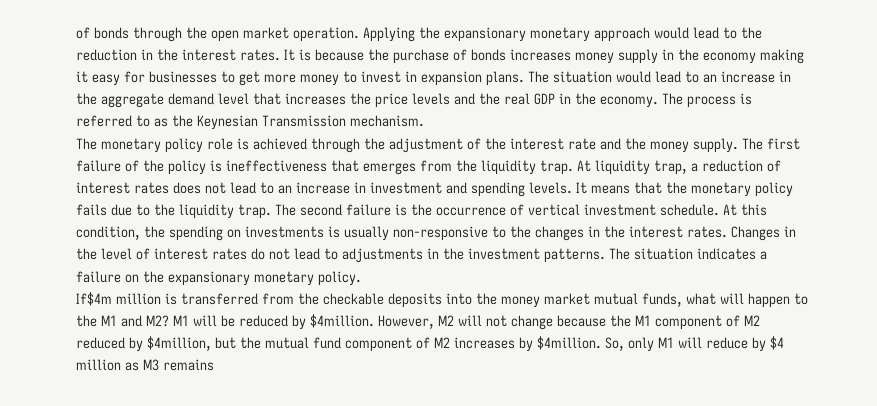of bonds through the open market operation. Applying the expansionary monetary approach would lead to the reduction in the interest rates. It is because the purchase of bonds increases money supply in the economy making it easy for businesses to get more money to invest in expansion plans. The situation would lead to an increase in the aggregate demand level that increases the price levels and the real GDP in the economy. The process is referred to as the Keynesian Transmission mechanism.
The monetary policy role is achieved through the adjustment of the interest rate and the money supply. The first failure of the policy is ineffectiveness that emerges from the liquidity trap. At liquidity trap, a reduction of interest rates does not lead to an increase in investment and spending levels. It means that the monetary policy fails due to the liquidity trap. The second failure is the occurrence of vertical investment schedule. At this condition, the spending on investments is usually non-responsive to the changes in the interest rates. Changes in the level of interest rates do not lead to adjustments in the investment patterns. The situation indicates a failure on the expansionary monetary policy.
If$4m million is transferred from the checkable deposits into the money market mutual funds, what will happen to the M1 and M2? M1 will be reduced by $4million. However, M2 will not change because the M1 component of M2 reduced by $4million, but the mutual fund component of M2 increases by $4million. So, only M1 will reduce by $4 million as M3 remains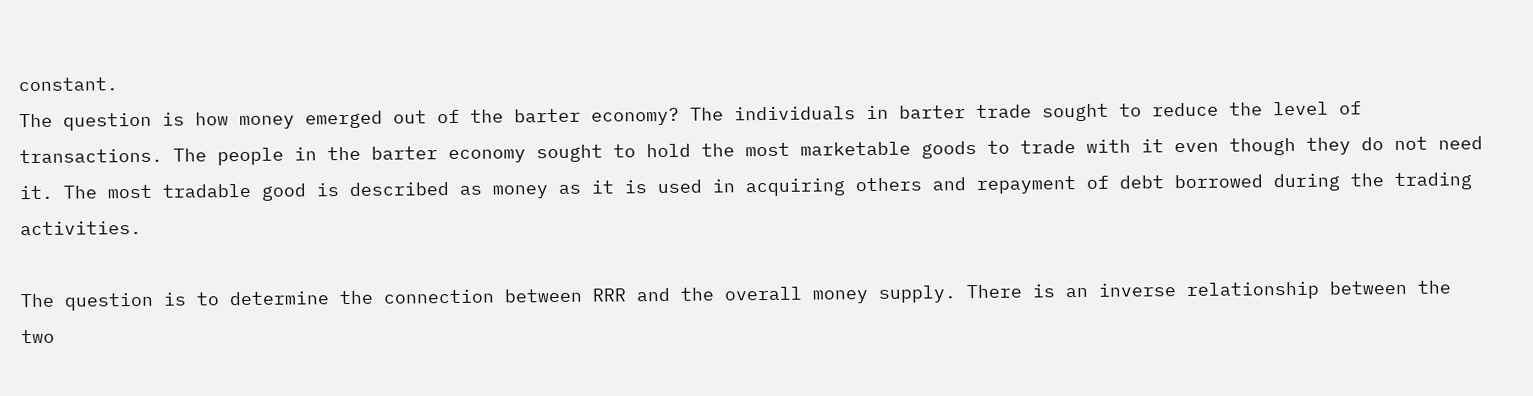constant.
The question is how money emerged out of the barter economy? The individuals in barter trade sought to reduce the level of transactions. The people in the barter economy sought to hold the most marketable goods to trade with it even though they do not need it. The most tradable good is described as money as it is used in acquiring others and repayment of debt borrowed during the trading activities.

The question is to determine the connection between RRR and the overall money supply. There is an inverse relationship between the two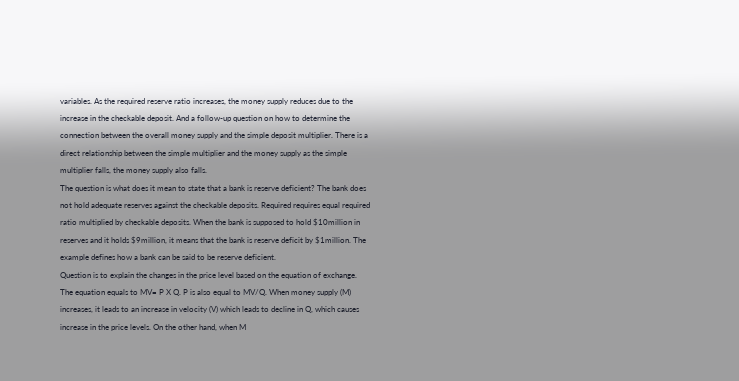variables. As the required reserve ratio increases, the money supply reduces due to the increase in the checkable deposit. And a follow-up question on how to determine the connection between the overall money supply and the simple deposit multiplier. There is a direct relationship between the simple multiplier and the money supply as the simple multiplier falls, the money supply also falls.
The question is what does it mean to state that a bank is reserve deficient? The bank does not hold adequate reserves against the checkable deposits. Required requires equal required ratio multiplied by checkable deposits. When the bank is supposed to hold $10million in reserves and it holds $9million, it means that the bank is reserve deficit by $1million. The example defines how a bank can be said to be reserve deficient.
Question is to explain the changes in the price level based on the equation of exchange. The equation equals to MV= P X Q. P is also equal to MV/Q. When money supply (M) increases, it leads to an increase in velocity (V) which leads to decline in Q, which causes increase in the price levels. On the other hand, when M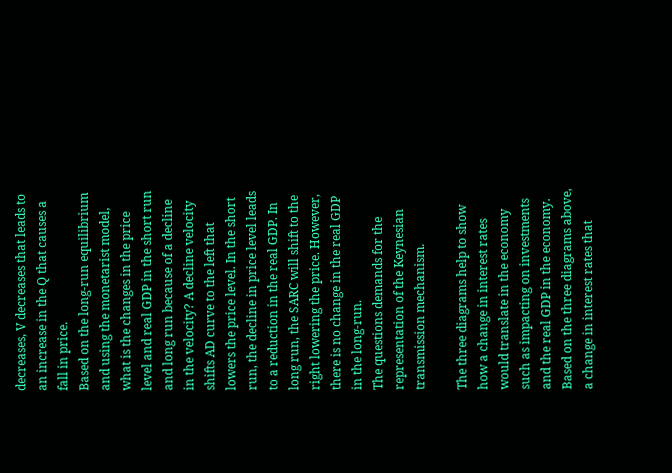decreases, V decreases that leads to an increase in the Q that causes a fall in price.
Based on the long-run equilibrium and using the monetarist model, what is the changes in the price level and real GDP in the short run and long run because of a decline in the velocity? A decline velocity shifts AD curve to the left that lowers the price level. In the short run, the decline in price level leads to a reduction in the real GDP. In long run, the SARC will shift to the right lowering the price. However, there is no change in the real GDP in the long-run.
The questions demands for the representation of the Keynesian transmission mechanism.

The three diagrams help to show how a change in interest rates would translate in the economy such as impacting on investments and the real GDP in the economy. Based on the three diagrams above, a change in interest rates that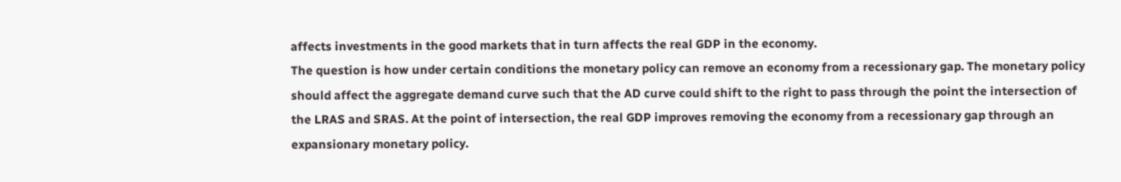affects investments in the good markets that in turn affects the real GDP in the economy.
The question is how under certain conditions the monetary policy can remove an economy from a recessionary gap. The monetary policy should affect the aggregate demand curve such that the AD curve could shift to the right to pass through the point the intersection of the LRAS and SRAS. At the point of intersection, the real GDP improves removing the economy from a recessionary gap through an expansionary monetary policy.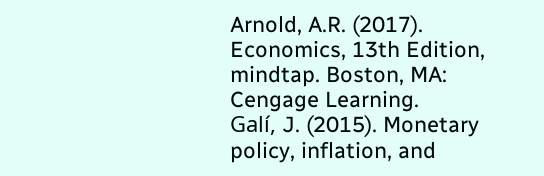Arnold, A.R. (2017). Economics, 13th Edition, mindtap. Boston, MA: Cengage Learning.
Galí, J. (2015). Monetary policy, inflation, and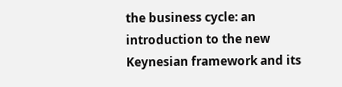the business cycle: an introduction to the new Keynesian framework and its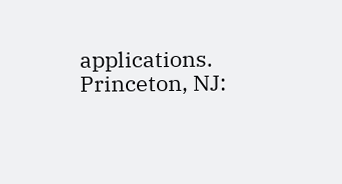applications. Princeton, NJ: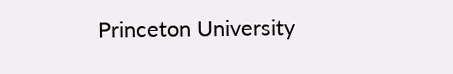Princeton University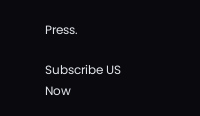Press.

Subscribe US Now